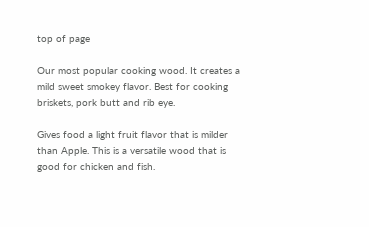top of page

Our most popular cooking wood. It creates a mild sweet smokey flavor. Best for cooking briskets, pork butt and rib eye.

Gives food a light fruit flavor that is milder than Apple. This is a versatile wood that is good for chicken and fish.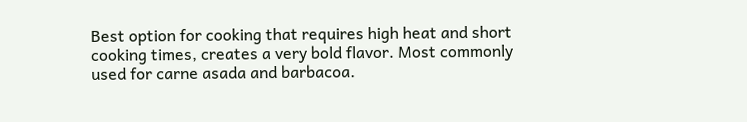Best option for cooking that requires high heat and short cooking times, creates a very bold flavor. Most commonly used for carne asada and barbacoa.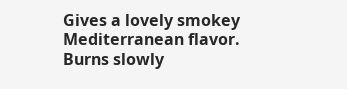Gives a lovely smokey Mediterranean flavor. Burns slowly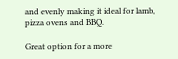and evenly making it ideal for lamb, pizza ovens and BBQ.

Great option for a more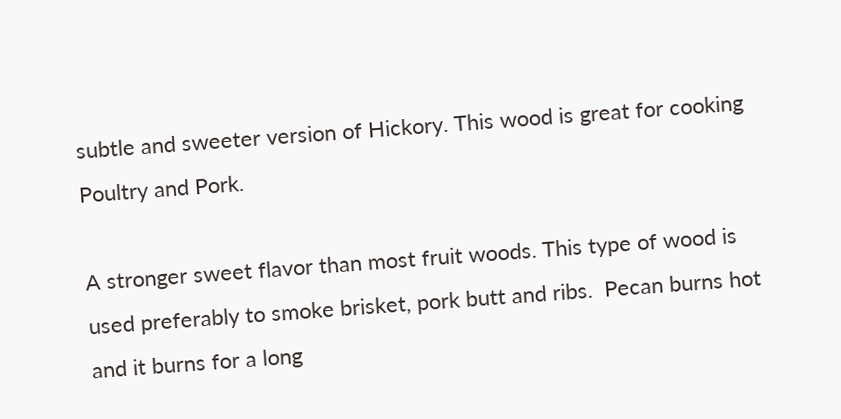subtle and sweeter version of Hickory. This wood is great for cooking Poultry and Pork.

A stronger sweet flavor than most fruit woods. This type of wood is used preferably to smoke brisket, pork butt and ribs.  Pecan burns hot and it burns for a long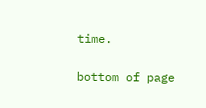time.

bottom of page